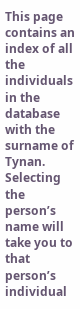This page contains an index of all the individuals in the database with the surname of Tynan. Selecting the person’s name will take you to that person’s individual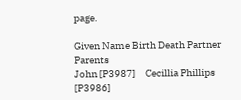page.

Given Name Birth Death Partner Parents
John [P3987]     Cecillia Phillips [P3986]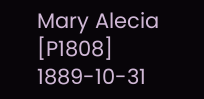Mary Alecia [P1808] 1889-10-31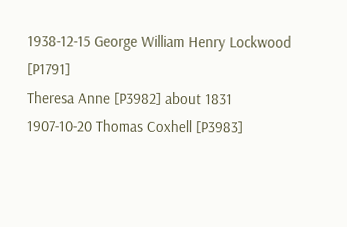1938-12-15 George William Henry Lockwood [P1791]
Theresa Anne [P3982] about 1831 1907-10-20 Thomas Coxhell [P3983]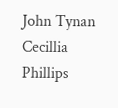John Tynan Cecillia Phillips